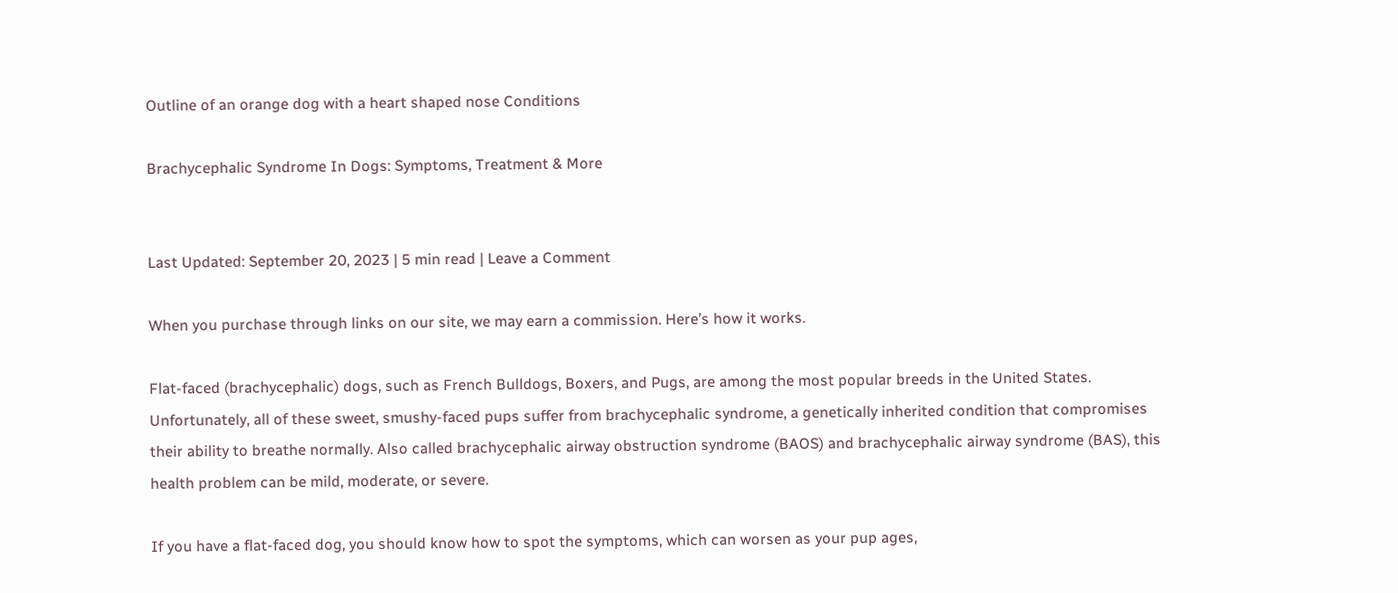Outline of an orange dog with a heart shaped nose Conditions

Brachycephalic Syndrome In Dogs: Symptoms, Treatment & More


Last Updated: September 20, 2023 | 5 min read | Leave a Comment

When you purchase through links on our site, we may earn a commission. Here’s how it works.

Flat-faced (brachycephalic) dogs, such as French Bulldogs, Boxers, and Pugs, are among the most popular breeds in the United States. Unfortunately, all of these sweet, smushy-faced pups suffer from brachycephalic syndrome, a genetically inherited condition that compromises their ability to breathe normally. Also called brachycephalic airway obstruction syndrome (BAOS) and brachycephalic airway syndrome (BAS), this health problem can be mild, moderate, or severe.

If you have a flat-faced dog, you should know how to spot the symptoms, which can worsen as your pup ages,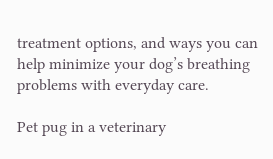treatment options, and ways you can help minimize your dog’s breathing problems with everyday care.

Pet pug in a veterinary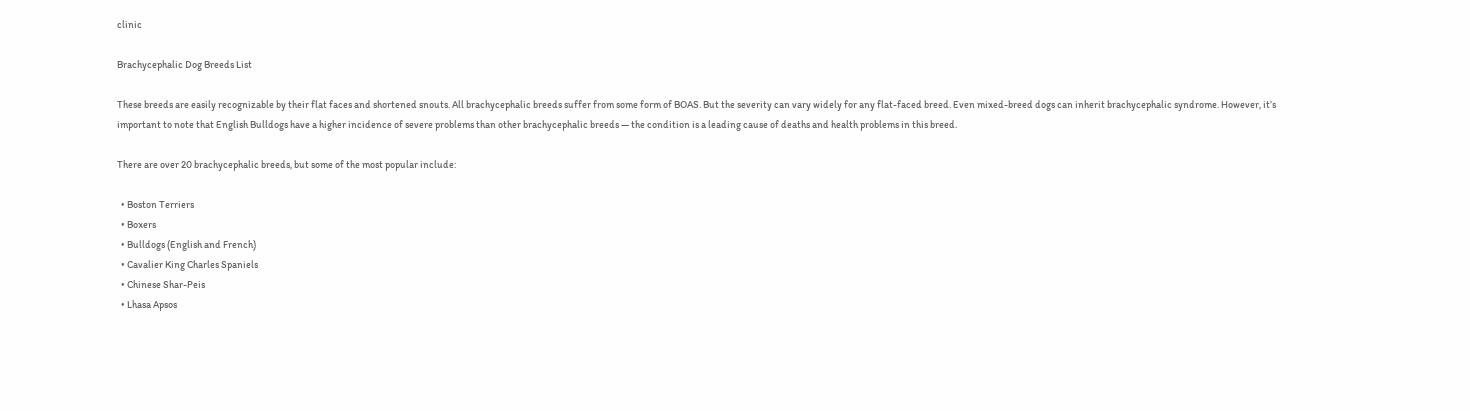clinic

Brachycephalic Dog Breeds List

These breeds are easily recognizable by their flat faces and shortened snouts. All brachycephalic breeds suffer from some form of BOAS. But the severity can vary widely for any flat-faced breed. Even mixed-breed dogs can inherit brachycephalic syndrome. However, it’s important to note that English Bulldogs have a higher incidence of severe problems than other brachycephalic breeds — the condition is a leading cause of deaths and health problems in this breed.

There are over 20 brachycephalic breeds, but some of the most popular include:

  • Boston Terriers
  • Boxers
  • Bulldogs (English and French)
  • Cavalier King Charles Spaniels
  • Chinese Shar-Peis
  • Lhasa Apsos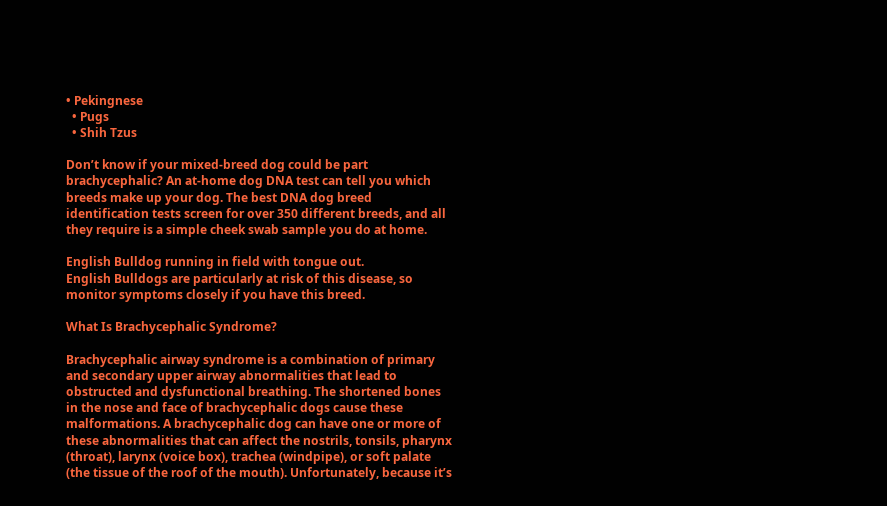• Pekingnese
  • Pugs
  • Shih Tzus

Don’t know if your mixed-breed dog could be part brachycephalic? An at-home dog DNA test can tell you which breeds make up your dog. The best DNA dog breed identification tests screen for over 350 different breeds, and all they require is a simple cheek swab sample you do at home.

English Bulldog running in field with tongue out.
English Bulldogs are particularly at risk of this disease, so monitor symptoms closely if you have this breed.

What Is Brachycephalic Syndrome?

Brachycephalic airway syndrome is a combination of primary and secondary upper airway abnormalities that lead to obstructed and dysfunctional breathing. The shortened bones in the nose and face of brachycephalic dogs cause these malformations. A brachycephalic dog can have one or more of these abnormalities that can affect the nostrils, tonsils, pharynx (throat), larynx (voice box), trachea (windpipe), or soft palate (the tissue of the roof of the mouth). Unfortunately, because it’s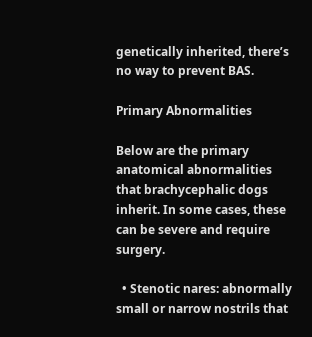genetically inherited, there’s no way to prevent BAS.

Primary Abnormalities

Below are the primary anatomical abnormalities that brachycephalic dogs inherit. In some cases, these can be severe and require surgery.

  • Stenotic nares: abnormally small or narrow nostrils that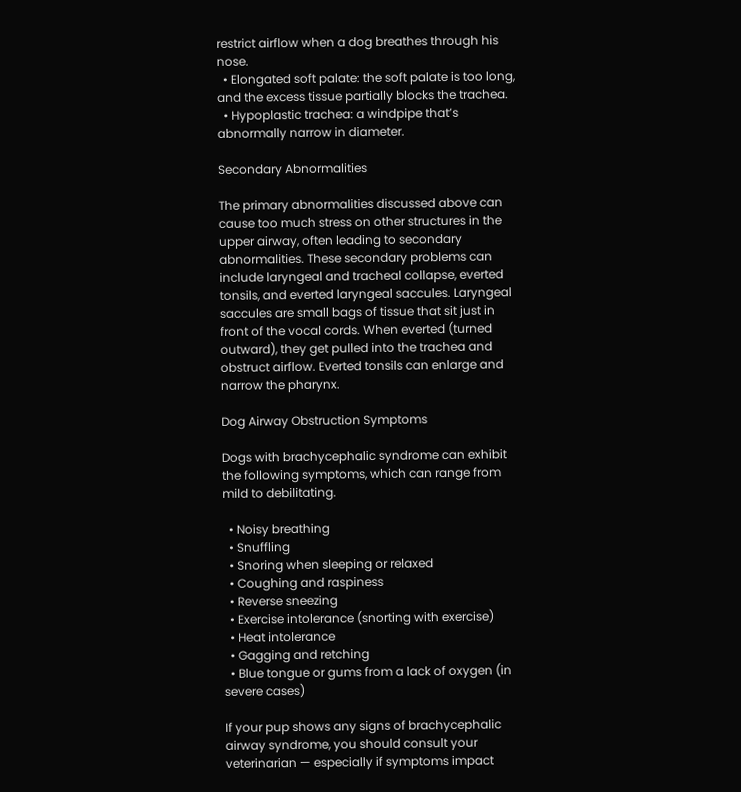restrict airflow when a dog breathes through his nose.
  • Elongated soft palate: the soft palate is too long, and the excess tissue partially blocks the trachea.
  • Hypoplastic trachea: a windpipe that’s abnormally narrow in diameter.

Secondary Abnormalities

The primary abnormalities discussed above can cause too much stress on other structures in the upper airway, often leading to secondary abnormalities. These secondary problems can include laryngeal and tracheal collapse, everted tonsils, and everted laryngeal saccules. Laryngeal saccules are small bags of tissue that sit just in front of the vocal cords. When everted (turned outward), they get pulled into the trachea and obstruct airflow. Everted tonsils can enlarge and narrow the pharynx.

Dog Airway Obstruction Symptoms

Dogs with brachycephalic syndrome can exhibit the following symptoms, which can range from mild to debilitating.

  • Noisy breathing
  • Snuffling
  • Snoring when sleeping or relaxed
  • Coughing and raspiness
  • Reverse sneezing
  • Exercise intolerance (snorting with exercise)
  • Heat intolerance
  • Gagging and retching
  • Blue tongue or gums from a lack of oxygen (in severe cases)

If your pup shows any signs of brachycephalic airway syndrome, you should consult your veterinarian — especially if symptoms impact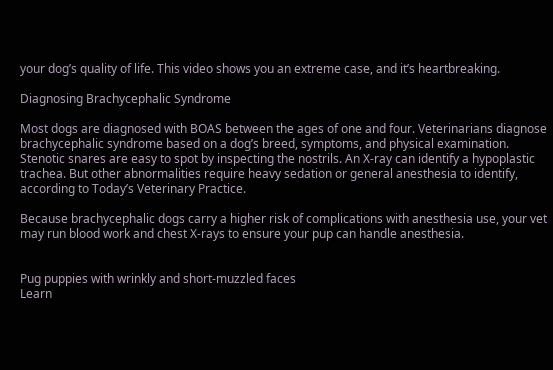your dog’s quality of life. This video shows you an extreme case, and it’s heartbreaking.

Diagnosing Brachycephalic Syndrome

Most dogs are diagnosed with BOAS between the ages of one and four. Veterinarians diagnose brachycephalic syndrome based on a dog’s breed, symptoms, and physical examination. Stenotic snares are easy to spot by inspecting the nostrils. An X-ray can identify a hypoplastic trachea. But other abnormalities require heavy sedation or general anesthesia to identify, according to Today’s Veterinary Practice.

Because brachycephalic dogs carry a higher risk of complications with anesthesia use, your vet may run blood work and chest X-rays to ensure your pup can handle anesthesia.


Pug puppies with wrinkly and short-muzzled faces
Learn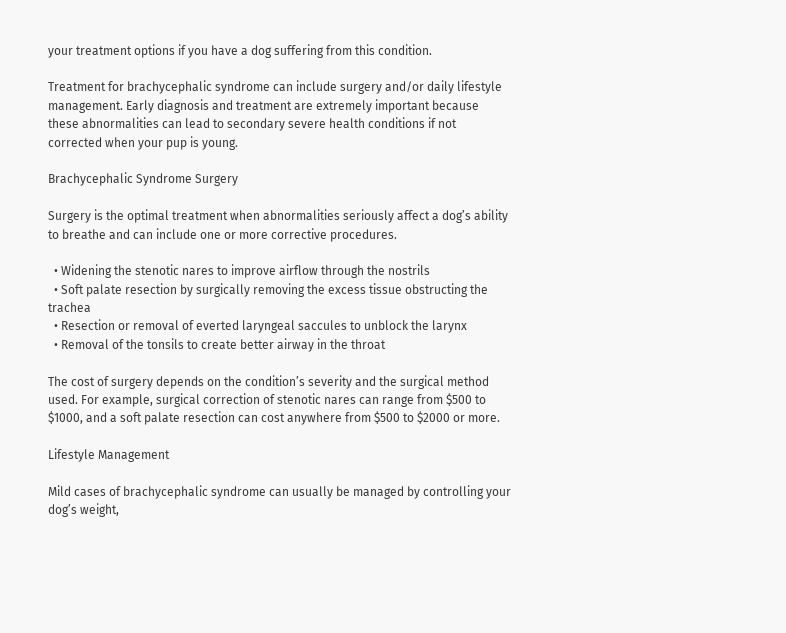your treatment options if you have a dog suffering from this condition.

Treatment for brachycephalic syndrome can include surgery and/or daily lifestyle management. Early diagnosis and treatment are extremely important because these abnormalities can lead to secondary severe health conditions if not corrected when your pup is young.

Brachycephalic Syndrome Surgery

Surgery is the optimal treatment when abnormalities seriously affect a dog’s ability to breathe and can include one or more corrective procedures.

  • Widening the stenotic nares to improve airflow through the nostrils
  • Soft palate resection by surgically removing the excess tissue obstructing the trachea
  • Resection or removal of everted laryngeal saccules to unblock the larynx
  • Removal of the tonsils to create better airway in the throat

The cost of surgery depends on the condition’s severity and the surgical method used. For example, surgical correction of stenotic nares can range from $500 to $1000, and a soft palate resection can cost anywhere from $500 to $2000 or more.

Lifestyle Management

Mild cases of brachycephalic syndrome can usually be managed by controlling your dog’s weight,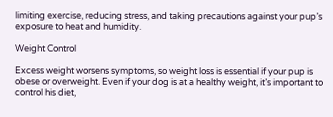limiting exercise, reducing stress, and taking precautions against your pup’s exposure to heat and humidity.

Weight Control

Excess weight worsens symptoms, so weight loss is essential if your pup is obese or overweight. Even if your dog is at a healthy weight, it’s important to control his diet,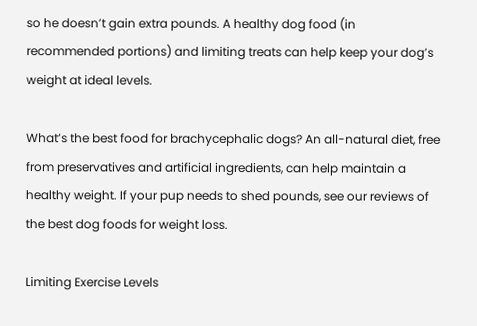so he doesn’t gain extra pounds. A healthy dog food (in recommended portions) and limiting treats can help keep your dog’s weight at ideal levels.

What’s the best food for brachycephalic dogs? An all-natural diet, free from preservatives and artificial ingredients, can help maintain a healthy weight. If your pup needs to shed pounds, see our reviews of the best dog foods for weight loss.

Limiting Exercise Levels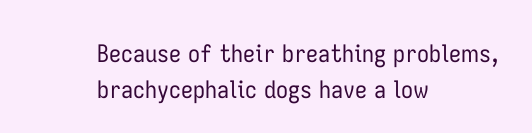Because of their breathing problems, brachycephalic dogs have a low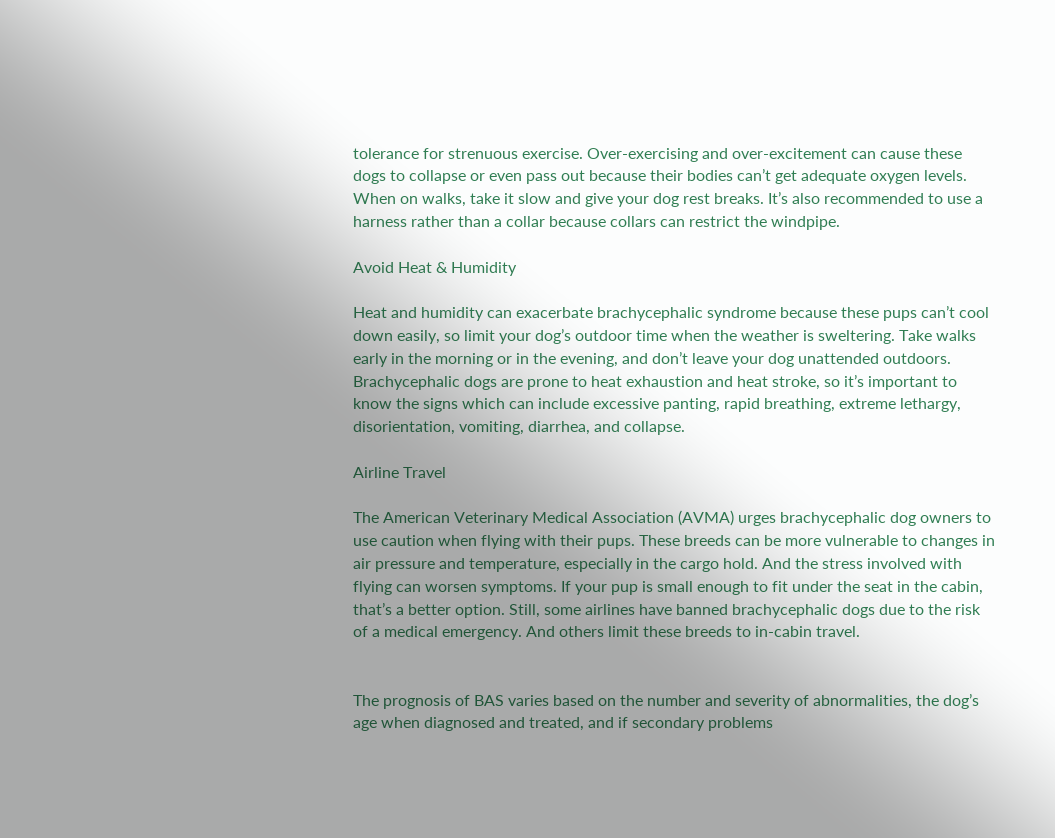tolerance for strenuous exercise. Over-exercising and over-excitement can cause these dogs to collapse or even pass out because their bodies can’t get adequate oxygen levels. When on walks, take it slow and give your dog rest breaks. It’s also recommended to use a harness rather than a collar because collars can restrict the windpipe.

Avoid Heat & Humidity

Heat and humidity can exacerbate brachycephalic syndrome because these pups can’t cool down easily, so limit your dog’s outdoor time when the weather is sweltering. Take walks early in the morning or in the evening, and don’t leave your dog unattended outdoors. Brachycephalic dogs are prone to heat exhaustion and heat stroke, so it’s important to know the signs which can include excessive panting, rapid breathing, extreme lethargy, disorientation, vomiting, diarrhea, and collapse.

Airline Travel

The American Veterinary Medical Association (AVMA) urges brachycephalic dog owners to use caution when flying with their pups. These breeds can be more vulnerable to changes in air pressure and temperature, especially in the cargo hold. And the stress involved with flying can worsen symptoms. If your pup is small enough to fit under the seat in the cabin, that’s a better option. Still, some airlines have banned brachycephalic dogs due to the risk of a medical emergency. And others limit these breeds to in-cabin travel.


The prognosis of BAS varies based on the number and severity of abnormalities, the dog’s age when diagnosed and treated, and if secondary problems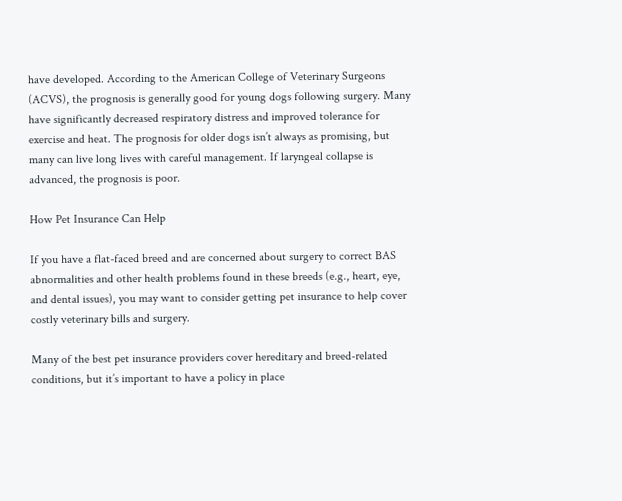have developed. According to the American College of Veterinary Surgeons (ACVS), the prognosis is generally good for young dogs following surgery. Many have significantly decreased respiratory distress and improved tolerance for exercise and heat. The prognosis for older dogs isn’t always as promising, but many can live long lives with careful management. If laryngeal collapse is advanced, the prognosis is poor.

How Pet Insurance Can Help

If you have a flat-faced breed and are concerned about surgery to correct BAS abnormalities and other health problems found in these breeds (e.g., heart, eye, and dental issues), you may want to consider getting pet insurance to help cover costly veterinary bills and surgery.

Many of the best pet insurance providers cover hereditary and breed-related conditions, but it’s important to have a policy in place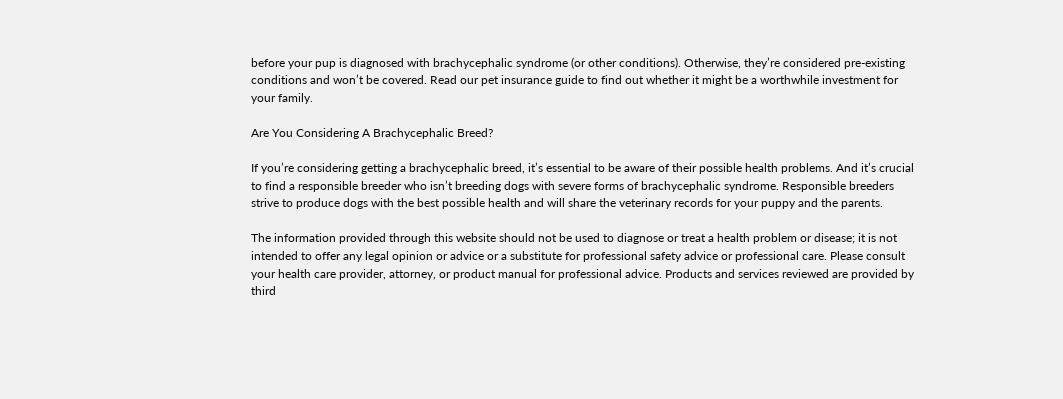before your pup is diagnosed with brachycephalic syndrome (or other conditions). Otherwise, they’re considered pre-existing conditions and won’t be covered. Read our pet insurance guide to find out whether it might be a worthwhile investment for your family.

Are You Considering A Brachycephalic Breed?

If you’re considering getting a brachycephalic breed, it’s essential to be aware of their possible health problems. And it’s crucial to find a responsible breeder who isn’t breeding dogs with severe forms of brachycephalic syndrome. Responsible breeders strive to produce dogs with the best possible health and will share the veterinary records for your puppy and the parents.

The information provided through this website should not be used to diagnose or treat a health problem or disease; it is not intended to offer any legal opinion or advice or a substitute for professional safety advice or professional care. Please consult your health care provider, attorney, or product manual for professional advice. Products and services reviewed are provided by third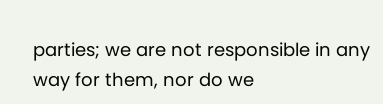parties; we are not responsible in any way for them, nor do we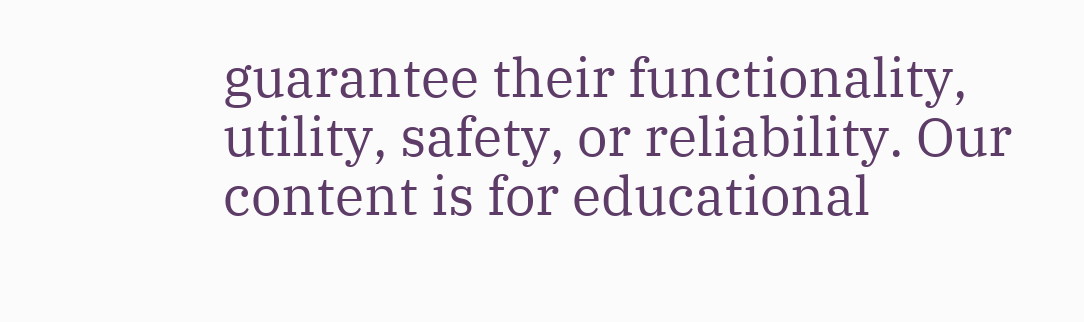guarantee their functionality, utility, safety, or reliability. Our content is for educational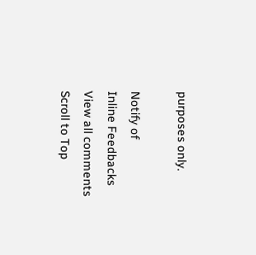purposes only.

Notify of
Inline Feedbacks
View all comments
Scroll to Top